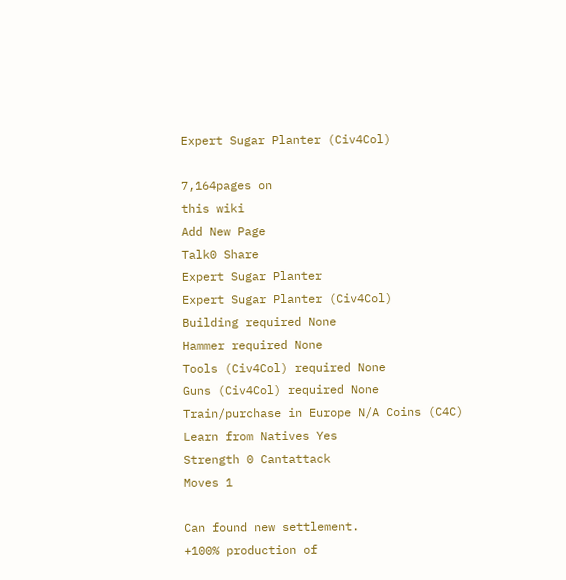Expert Sugar Planter (Civ4Col)

7,164pages on
this wiki
Add New Page
Talk0 Share
Expert Sugar Planter
Expert Sugar Planter (Civ4Col)
Building required None
Hammer required None
Tools (Civ4Col) required None
Guns (Civ4Col) required None
Train/purchase in Europe N/A Coins (C4C)
Learn from Natives Yes
Strength 0 Cantattack
Moves 1

Can found new settlement.
+100% production of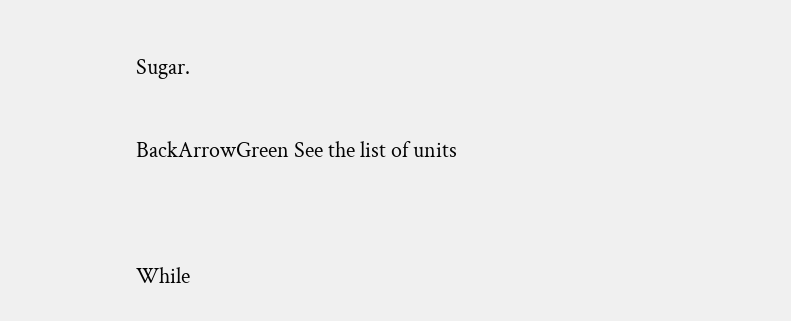Sugar.

BackArrowGreen See the list of units


While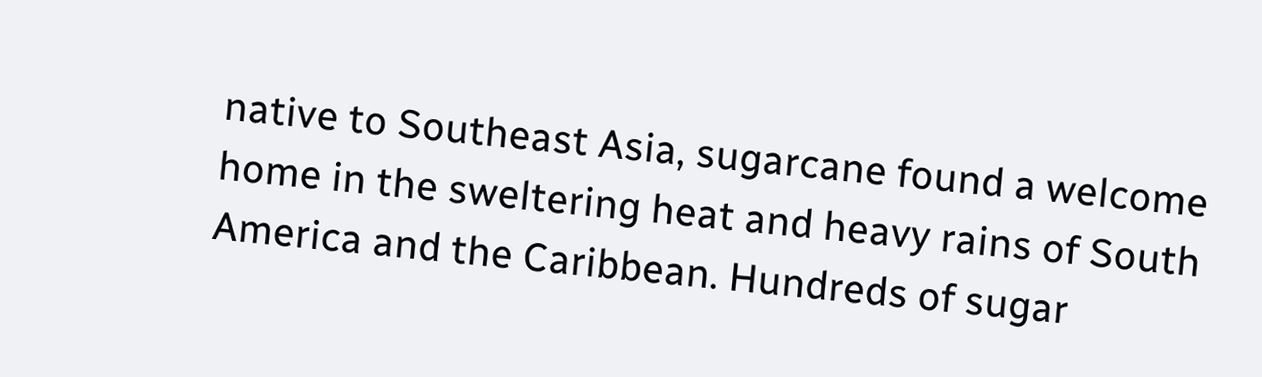native to Southeast Asia, sugarcane found a welcome home in the sweltering heat and heavy rains of South America and the Caribbean. Hundreds of sugar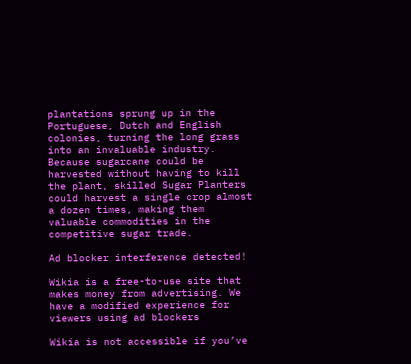plantations sprung up in the Portuguese, Dutch and English colonies, turning the long grass into an invaluable industry. Because sugarcane could be harvested without having to kill the plant, skilled Sugar Planters could harvest a single crop almost a dozen times, making them valuable commodities in the competitive sugar trade.

Ad blocker interference detected!

Wikia is a free-to-use site that makes money from advertising. We have a modified experience for viewers using ad blockers

Wikia is not accessible if you’ve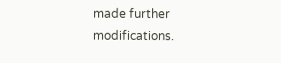made further modifications.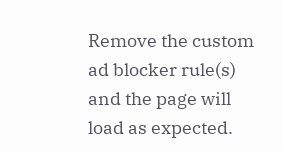Remove the custom ad blocker rule(s) and the page will load as expected.